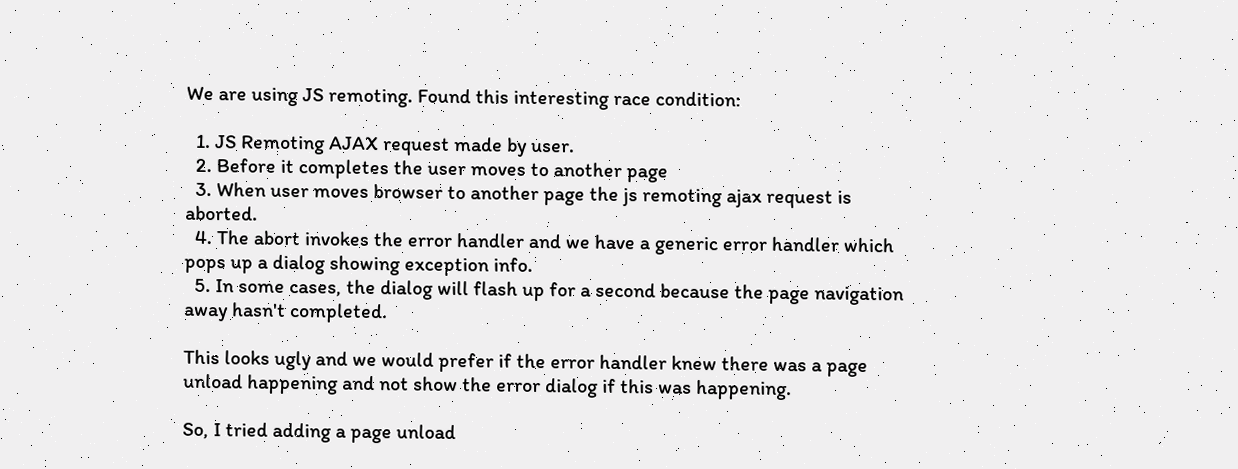We are using JS remoting. Found this interesting race condition:

  1. JS Remoting AJAX request made by user.
  2. Before it completes the user moves to another page
  3. When user moves browser to another page the js remoting ajax request is aborted.
  4. The abort invokes the error handler and we have a generic error handler which pops up a dialog showing exception info.
  5. In some cases, the dialog will flash up for a second because the page navigation away hasn't completed.

This looks ugly and we would prefer if the error handler knew there was a page unload happening and not show the error dialog if this was happening.

So, I tried adding a page unload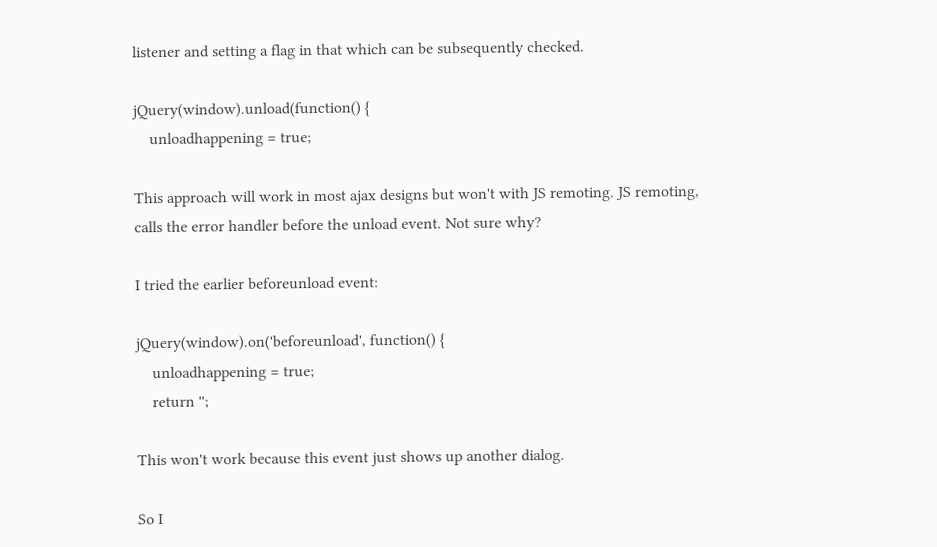listener and setting a flag in that which can be subsequently checked.

jQuery(window).unload(function() {
    unloadhappening = true;

This approach will work in most ajax designs but won't with JS remoting. JS remoting, calls the error handler before the unload event. Not sure why?

I tried the earlier beforeunload event:

jQuery(window).on('beforeunload', function() {
    unloadhappening = true;
    return '';

This won't work because this event just shows up another dialog.

So I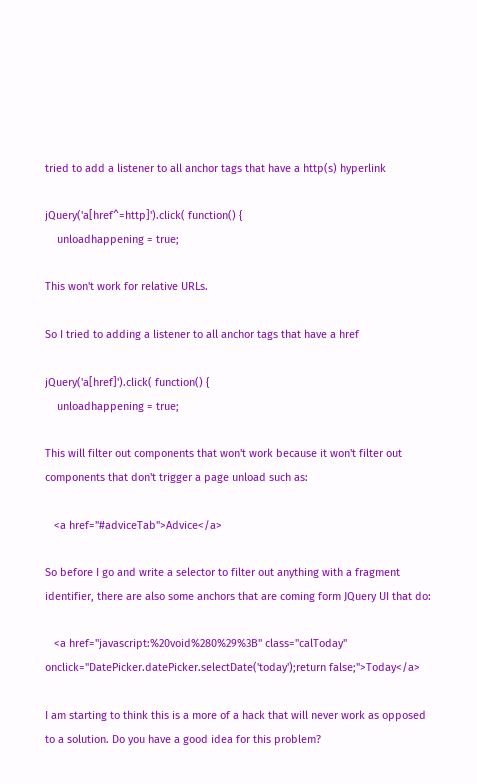tried to add a listener to all anchor tags that have a http(s) hyperlink

jQuery('a[href^=http]').click( function() {
    unloadhappening = true;

This won't work for relative URLs.

So I tried to adding a listener to all anchor tags that have a href

jQuery('a[href]').click( function() {
    unloadhappening = true;

This will filter out components that won't work because it won't filter out components that don't trigger a page unload such as:

   <a href="#adviceTab">Advice</a>

So before I go and write a selector to filter out anything with a fragment identifier, there are also some anchors that are coming form JQuery UI that do:

   <a href="javascript:%20void%280%29%3B" class="calToday"    onclick="DatePicker.datePicker.selectDate('today');return false;">Today</a>

I am starting to think this is a more of a hack that will never work as opposed to a solution. Do you have a good idea for this problem?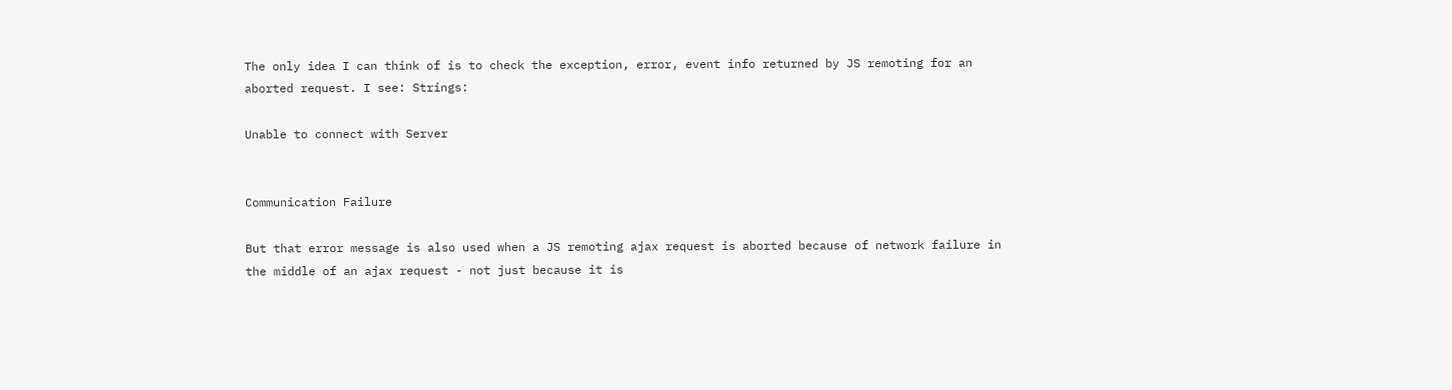The only idea I can think of is to check the exception, error, event info returned by JS remoting for an aborted request. I see: Strings:

Unable to connect with Server


Communication Failure

But that error message is also used when a JS remoting ajax request is aborted because of network failure in the middle of an ajax request - not just because it is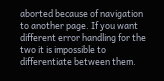aborted because of navigation to another page. If you want different error handling for the two it is impossible to differentiate between them.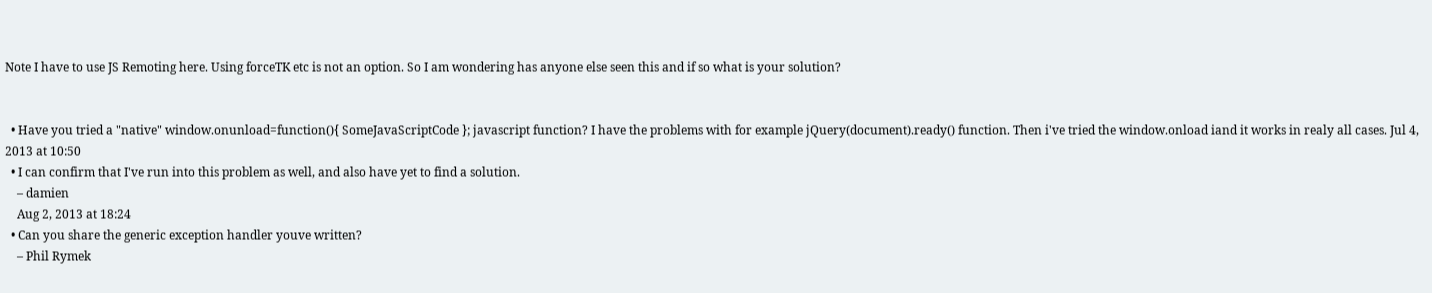Note I have to use JS Remoting here. Using forceTK etc is not an option. So I am wondering has anyone else seen this and if so what is your solution?


  • Have you tried a "native" window.onunload=function(){ SomeJavaScriptCode }; javascript function? I have the problems with for example jQuery(document).ready() function. Then i've tried the window.onload iand it works in realy all cases. Jul 4, 2013 at 10:50
  • I can confirm that I've run into this problem as well, and also have yet to find a solution.
    – damien
    Aug 2, 2013 at 18:24
  • Can you share the generic exception handler youve written?
    – Phil Rymek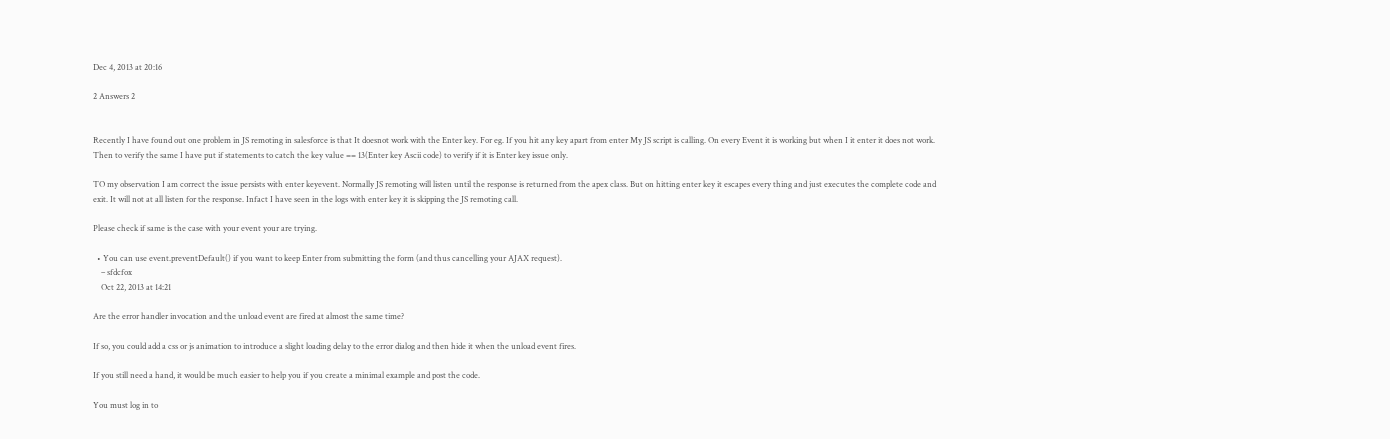Dec 4, 2013 at 20:16

2 Answers 2


Recently I have found out one problem in JS remoting in salesforce is that It doesnot work with the Enter key. For eg. If you hit any key apart from enter My JS script is calling. On every Event it is working but when I it enter it does not work. Then to verify the same I have put if statements to catch the key value == 13(Enter key Ascii code) to verify if it is Enter key issue only.

TO my observation I am correct the issue persists with enter keyevent. Normally JS remoting will listen until the response is returned from the apex class. But on hitting enter key it escapes every thing and just executes the complete code and exit. It will not at all listen for the response. Infact I have seen in the logs with enter key it is skipping the JS remoting call.

Please check if same is the case with your event your are trying.

  • You can use event.preventDefault() if you want to keep Enter from submitting the form (and thus cancelling your AJAX request).
    – sfdcfox
    Oct 22, 2013 at 14:21

Are the error handler invocation and the unload event are fired at almost the same time?

If so, you could add a css or js animation to introduce a slight loading delay to the error dialog and then hide it when the unload event fires.

If you still need a hand, it would be much easier to help you if you create a minimal example and post the code.

You must log in to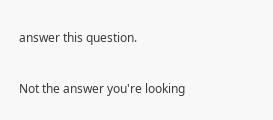answer this question.

Not the answer you're looking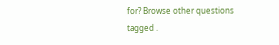for? Browse other questions tagged .